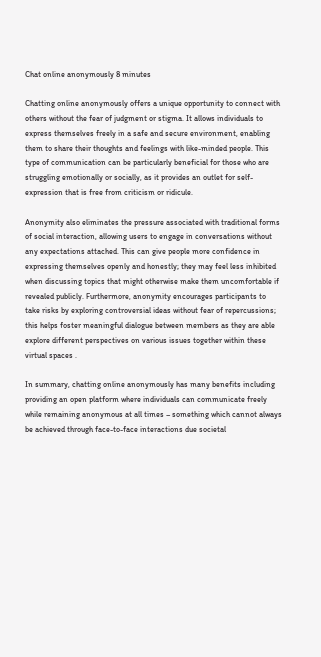Chat online anonymously 8 minutes

Chatting online anonymously offers a unique opportunity to connect with others without the fear of judgment or stigma. It allows individuals to express themselves freely in a safe and secure environment, enabling them to share their thoughts and feelings with like-minded people. This type of communication can be particularly beneficial for those who are struggling emotionally or socially, as it provides an outlet for self-expression that is free from criticism or ridicule.

Anonymity also eliminates the pressure associated with traditional forms of social interaction, allowing users to engage in conversations without any expectations attached. This can give people more confidence in expressing themselves openly and honestly; they may feel less inhibited when discussing topics that might otherwise make them uncomfortable if revealed publicly. Furthermore, anonymity encourages participants to take risks by exploring controversial ideas without fear of repercussions; this helps foster meaningful dialogue between members as they are able explore different perspectives on various issues together within these virtual spaces .

In summary, chatting online anonymously has many benefits including providing an open platform where individuals can communicate freely while remaining anonymous at all times – something which cannot always be achieved through face-to-face interactions due societal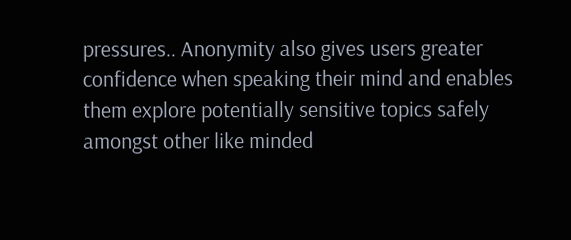pressures.. Anonymity also gives users greater confidence when speaking their mind and enables them explore potentially sensitive topics safely amongst other like minded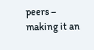peers – making it an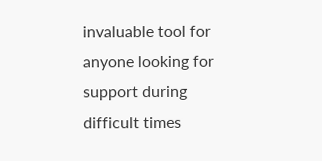invaluable tool for anyone looking for support during difficult times